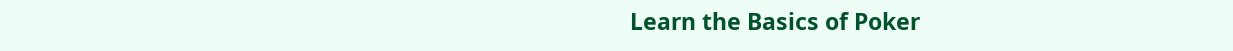Learn the Basics of Poker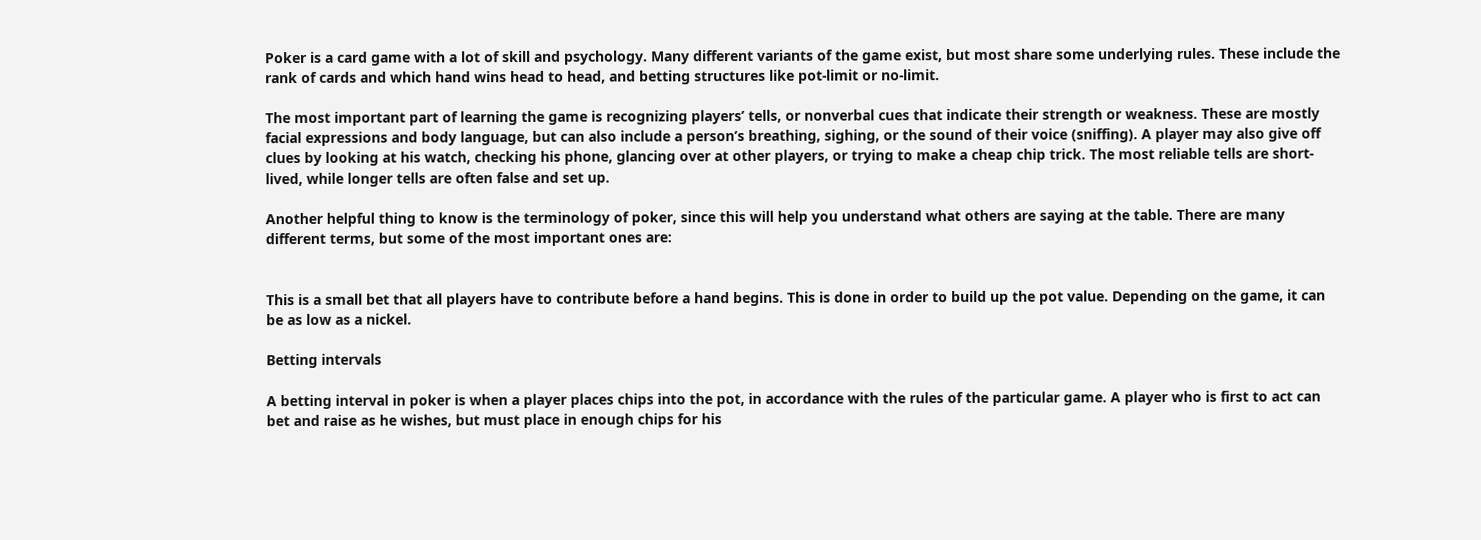Poker is a card game with a lot of skill and psychology. Many different variants of the game exist, but most share some underlying rules. These include the rank of cards and which hand wins head to head, and betting structures like pot-limit or no-limit.

The most important part of learning the game is recognizing players’ tells, or nonverbal cues that indicate their strength or weakness. These are mostly facial expressions and body language, but can also include a person’s breathing, sighing, or the sound of their voice (sniffing). A player may also give off clues by looking at his watch, checking his phone, glancing over at other players, or trying to make a cheap chip trick. The most reliable tells are short-lived, while longer tells are often false and set up.

Another helpful thing to know is the terminology of poker, since this will help you understand what others are saying at the table. There are many different terms, but some of the most important ones are:


This is a small bet that all players have to contribute before a hand begins. This is done in order to build up the pot value. Depending on the game, it can be as low as a nickel.

Betting intervals

A betting interval in poker is when a player places chips into the pot, in accordance with the rules of the particular game. A player who is first to act can bet and raise as he wishes, but must place in enough chips for his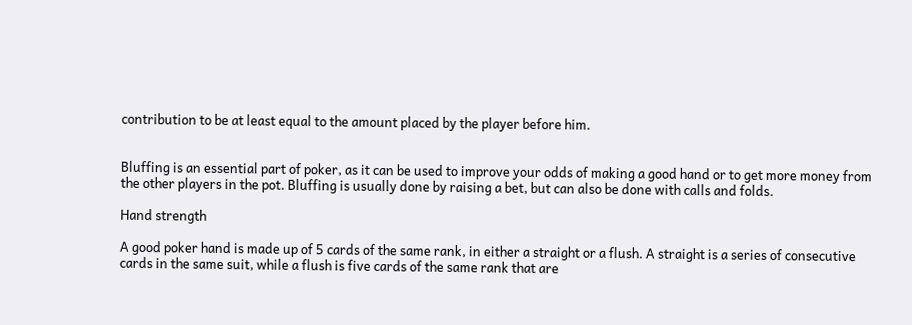contribution to be at least equal to the amount placed by the player before him.


Bluffing is an essential part of poker, as it can be used to improve your odds of making a good hand or to get more money from the other players in the pot. Bluffing is usually done by raising a bet, but can also be done with calls and folds.

Hand strength

A good poker hand is made up of 5 cards of the same rank, in either a straight or a flush. A straight is a series of consecutive cards in the same suit, while a flush is five cards of the same rank that are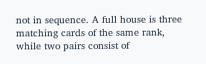not in sequence. A full house is three matching cards of the same rank, while two pairs consist of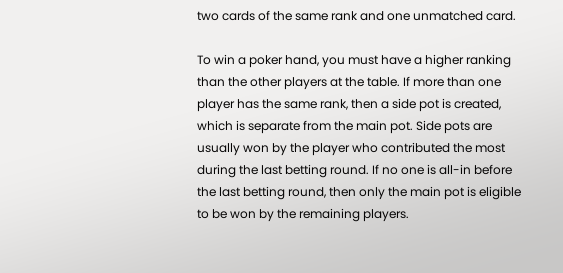two cards of the same rank and one unmatched card.

To win a poker hand, you must have a higher ranking than the other players at the table. If more than one player has the same rank, then a side pot is created, which is separate from the main pot. Side pots are usually won by the player who contributed the most during the last betting round. If no one is all-in before the last betting round, then only the main pot is eligible to be won by the remaining players.